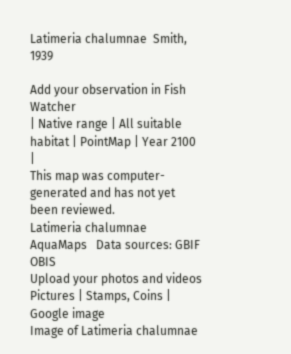Latimeria chalumnae  Smith, 1939

Add your observation in Fish Watcher
| Native range | All suitable habitat | PointMap | Year 2100 |
This map was computer-generated and has not yet been reviewed.
Latimeria chalumnae   AquaMaps   Data sources: GBIF OBIS
Upload your photos and videos
Pictures | Stamps, Coins | Google image
Image of Latimeria chalumnae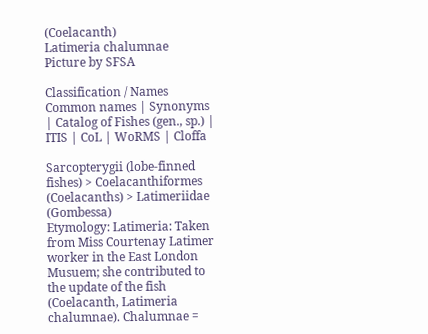(Coelacanth)
Latimeria chalumnae
Picture by SFSA

Classification / Names Common names | Synonyms | Catalog of Fishes (gen., sp.) | ITIS | CoL | WoRMS | Cloffa

Sarcopterygii (lobe-finned fishes) > Coelacanthiformes (Coelacanths) > Latimeriidae (Gombessa)
Etymology: Latimeria: Taken from Miss Courtenay Latimer worker in the East London Musuem; she contributed to the update of the fish (Coelacanth, Latimeria chalumnae). Chalumnae =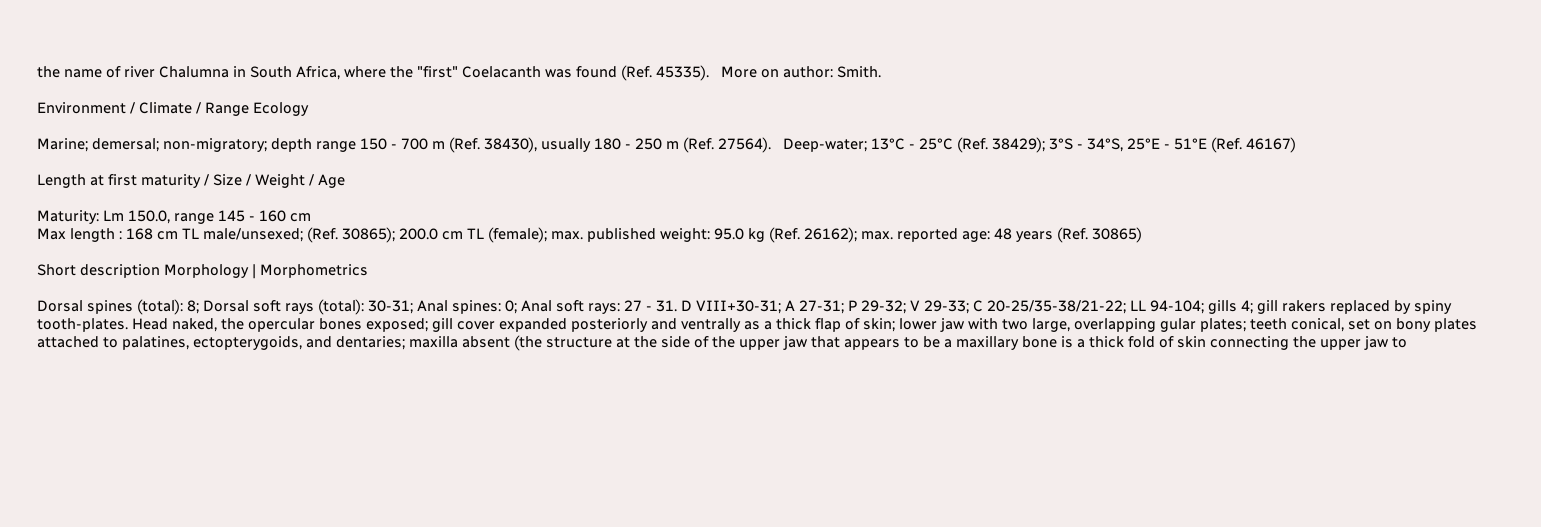the name of river Chalumna in South Africa, where the "first" Coelacanth was found (Ref. 45335).   More on author: Smith.

Environment / Climate / Range Ecology

Marine; demersal; non-migratory; depth range 150 - 700 m (Ref. 38430), usually 180 - 250 m (Ref. 27564).   Deep-water; 13°C - 25°C (Ref. 38429); 3°S - 34°S, 25°E - 51°E (Ref. 46167)

Length at first maturity / Size / Weight / Age

Maturity: Lm 150.0, range 145 - 160 cm
Max length : 168 cm TL male/unsexed; (Ref. 30865); 200.0 cm TL (female); max. published weight: 95.0 kg (Ref. 26162); max. reported age: 48 years (Ref. 30865)

Short description Morphology | Morphometrics

Dorsal spines (total): 8; Dorsal soft rays (total): 30-31; Anal spines: 0; Anal soft rays: 27 - 31. D VIII+30-31; A 27-31; P 29-32; V 29-33; C 20-25/35-38/21-22; LL 94-104; gills 4; gill rakers replaced by spiny tooth-plates. Head naked, the opercular bones exposed; gill cover expanded posteriorly and ventrally as a thick flap of skin; lower jaw with two large, overlapping gular plates; teeth conical, set on bony plates attached to palatines, ectopterygoids, and dentaries; maxilla absent (the structure at the side of the upper jaw that appears to be a maxillary bone is a thick fold of skin connecting the upper jaw to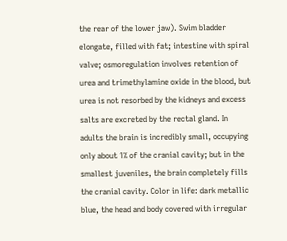the rear of the lower jaw). Swim bladder elongate, filled with fat; intestine with spiral valve; osmoregulation involves retention of urea and trimethylamine oxide in the blood, but urea is not resorbed by the kidneys and excess salts are excreted by the rectal gland. In adults the brain is incredibly small, occupying only about 1% of the cranial cavity; but in the smallest juveniles, the brain completely fills the cranial cavity. Color in life: dark metallic blue, the head and body covered with irregular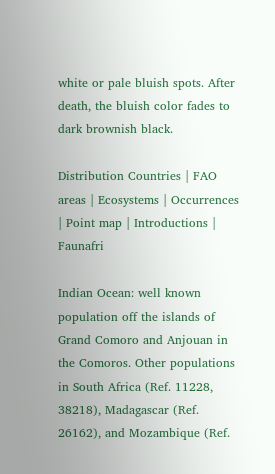white or pale bluish spots. After death, the bluish color fades to dark brownish black.

Distribution Countries | FAO areas | Ecosystems | Occurrences | Point map | Introductions | Faunafri

Indian Ocean: well known population off the islands of Grand Comoro and Anjouan in the Comoros. Other populations in South Africa (Ref. 11228, 38218), Madagascar (Ref. 26162), and Mozambique (Ref.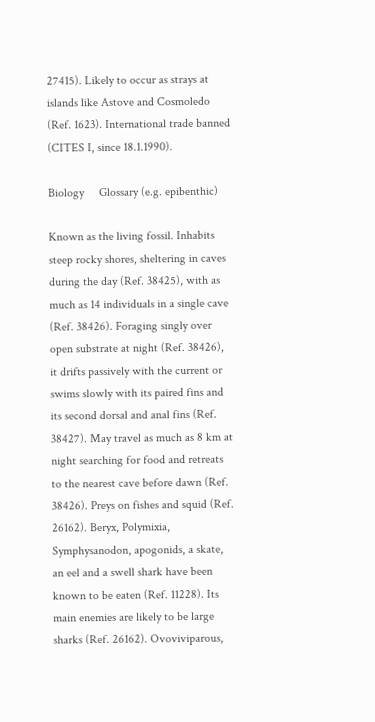27415). Likely to occur as strays at islands like Astove and Cosmoledo (Ref. 1623). International trade banned (CITES I, since 18.1.1990).

Biology     Glossary (e.g. epibenthic)

Known as the living fossil. Inhabits steep rocky shores, sheltering in caves during the day (Ref. 38425), with as much as 14 individuals in a single cave (Ref. 38426). Foraging singly over open substrate at night (Ref. 38426), it drifts passively with the current or swims slowly with its paired fins and its second dorsal and anal fins (Ref. 38427). May travel as much as 8 km at night searching for food and retreats to the nearest cave before dawn (Ref. 38426). Preys on fishes and squid (Ref. 26162). Beryx, Polymixia, Symphysanodon, apogonids, a skate, an eel and a swell shark have been known to be eaten (Ref. 11228). Its main enemies are likely to be large sharks (Ref. 26162). Ovoviviparous,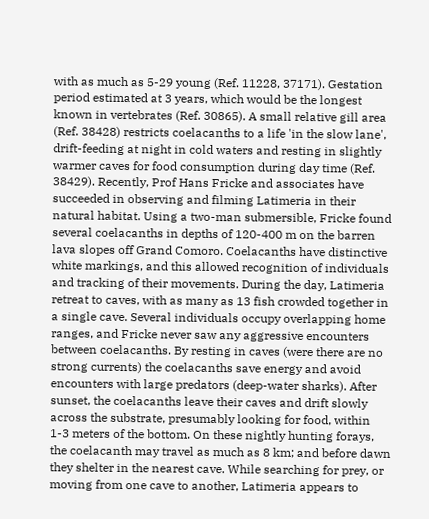with as much as 5-29 young (Ref. 11228, 37171). Gestation period estimated at 3 years, which would be the longest known in vertebrates (Ref. 30865). A small relative gill area (Ref. 38428) restricts coelacanths to a life 'in the slow lane', drift-feeding at night in cold waters and resting in slightly warmer caves for food consumption during day time (Ref. 38429). Recently, Prof Hans Fricke and associates have succeeded in observing and filming Latimeria in their natural habitat. Using a two-man submersible, Fricke found several coelacanths in depths of 120-400 m on the barren lava slopes off Grand Comoro. Coelacanths have distinctive white markings, and this allowed recognition of individuals and tracking of their movements. During the day, Latimeria retreat to caves, with as many as 13 fish crowded together in a single cave. Several individuals occupy overlapping home ranges, and Fricke never saw any aggressive encounters between coelacanths. By resting in caves (were there are no strong currents) the coelacanths save energy and avoid encounters with large predators (deep-water sharks). After sunset, the coelacanths leave their caves and drift slowly across the substrate, presumably looking for food, within 1-3 meters of the bottom. On these nightly hunting forays, the coelacanth may travel as much as 8 km; and before dawn they shelter in the nearest cave. While searching for prey, or moving from one cave to another, Latimeria appears to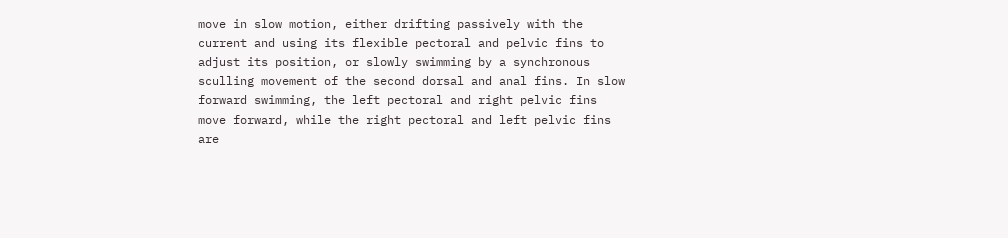move in slow motion, either drifting passively with the current and using its flexible pectoral and pelvic fins to adjust its position, or slowly swimming by a synchronous sculling movement of the second dorsal and anal fins. In slow forward swimming, the left pectoral and right pelvic fins move forward, while the right pectoral and left pelvic fins are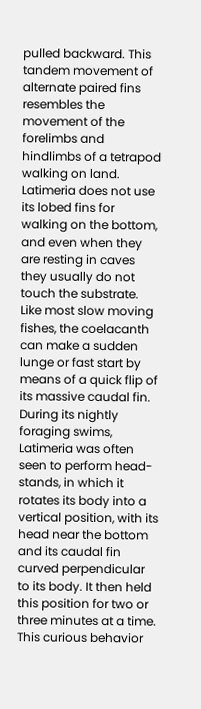pulled backward. This tandem movement of alternate paired fins resembles the movement of the forelimbs and hindlimbs of a tetrapod walking on land. Latimeria does not use its lobed fins for walking on the bottom, and even when they are resting in caves they usually do not touch the substrate. Like most slow moving fishes, the coelacanth can make a sudden lunge or fast start by means of a quick flip of its massive caudal fin. During its nightly foraging swims, Latimeria was often seen to perform head-stands, in which it rotates its body into a vertical position, with its head near the bottom and its caudal fin curved perpendicular to its body. It then held this position for two or three minutes at a time. This curious behavior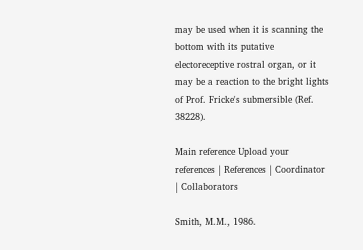may be used when it is scanning the bottom with its putative electoreceptive rostral organ, or it may be a reaction to the bright lights of Prof. Fricke's submersible (Ref. 38228).

Main reference Upload your references | References | Coordinator | Collaborators

Smith, M.M., 1986.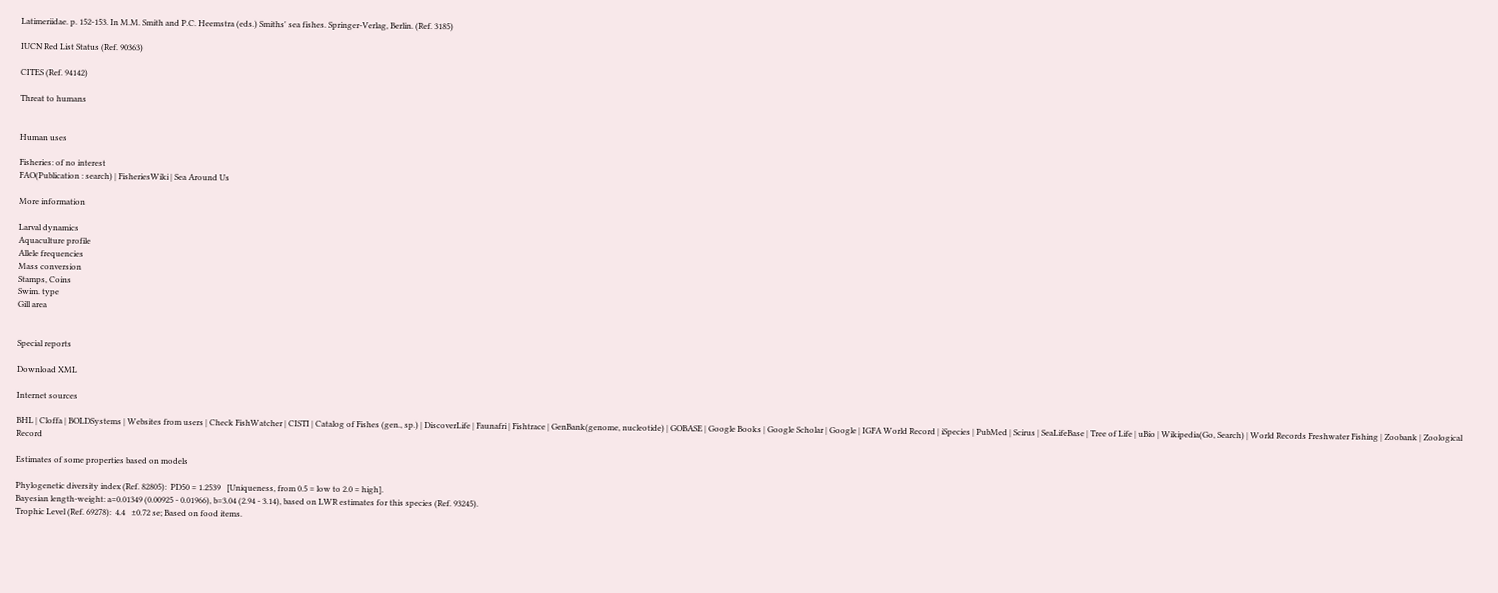Latimeriidae. p. 152-153. In M.M. Smith and P.C. Heemstra (eds.) Smiths' sea fishes. Springer-Verlag, Berlin. (Ref. 3185)

IUCN Red List Status (Ref. 90363)

CITES (Ref. 94142)

Threat to humans


Human uses

Fisheries: of no interest
FAO(Publication : search) | FisheriesWiki | Sea Around Us

More information

Larval dynamics
Aquaculture profile
Allele frequencies
Mass conversion
Stamps, Coins
Swim. type
Gill area


Special reports

Download XML

Internet sources

BHL | Cloffa | BOLDSystems | Websites from users | Check FishWatcher | CISTI | Catalog of Fishes (gen., sp.) | DiscoverLife | Faunafri | Fishtrace | GenBank(genome, nucleotide) | GOBASE | Google Books | Google Scholar | Google | IGFA World Record | iSpecies | PubMed | Scirus | SeaLifeBase | Tree of Life | uBio | Wikipedia(Go, Search) | World Records Freshwater Fishing | Zoobank | Zoological Record

Estimates of some properties based on models

Phylogenetic diversity index (Ref. 82805):  PD50 = 1.2539   [Uniqueness, from 0.5 = low to 2.0 = high].
Bayesian length-weight: a=0.01349 (0.00925 - 0.01966), b=3.04 (2.94 - 3.14), based on LWR estimates for this species (Ref. 93245).
Trophic Level (Ref. 69278):  4.4   ±0.72 se; Based on food items.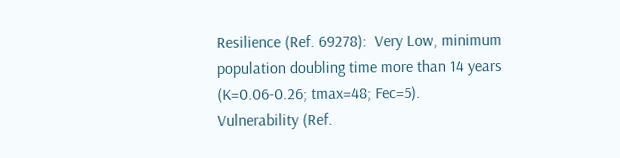Resilience (Ref. 69278):  Very Low, minimum population doubling time more than 14 years (K=0.06-0.26; tmax=48; Fec=5).
Vulnerability (Ref.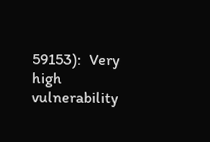59153):  Very high vulnerability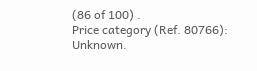(86 of 100) .
Price category (Ref. 80766):   Unknown.